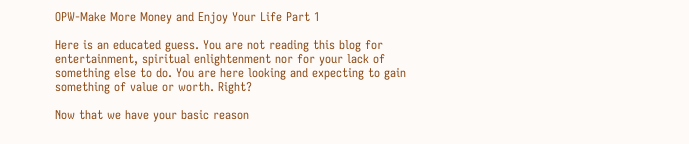OPW-Make More Money and Enjoy Your Life Part 1

Here is an educated guess. You are not reading this blog for entertainment, spiritual enlightenment nor for your lack of something else to do. You are here looking and expecting to gain something of value or worth. Right?

Now that we have your basic reason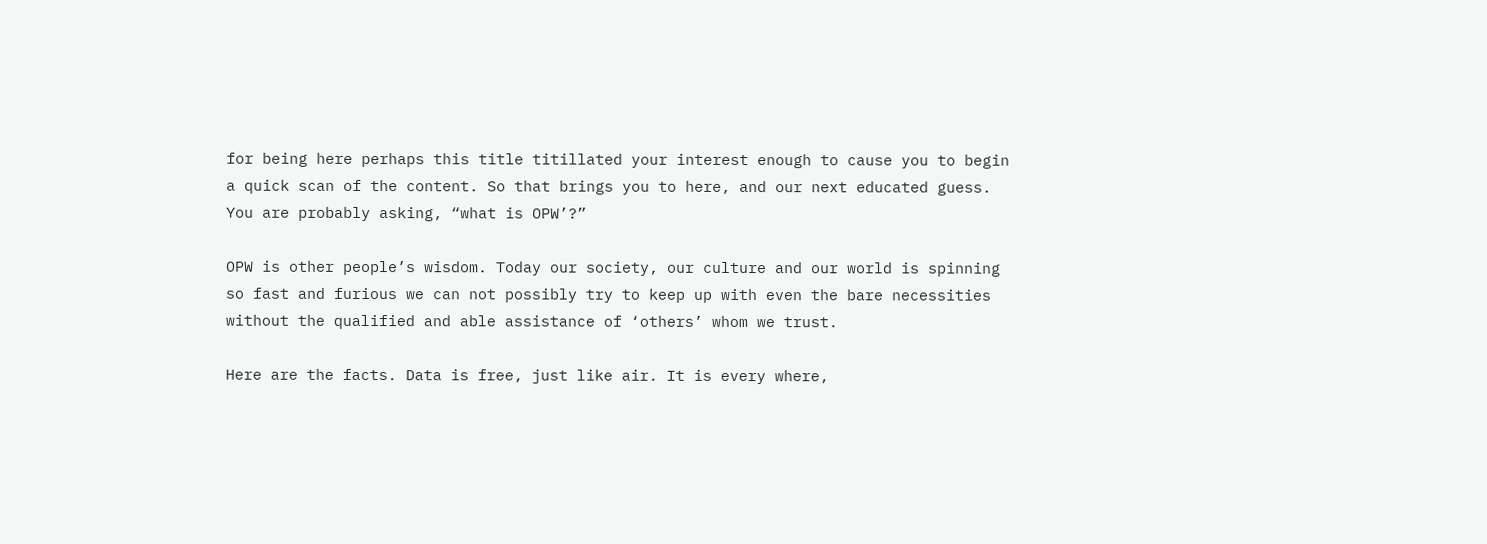for being here perhaps this title titillated your interest enough to cause you to begin a quick scan of the content. So that brings you to here, and our next educated guess. You are probably asking, “what is OPW’?”

OPW is other people’s wisdom. Today our society, our culture and our world is spinning so fast and furious we can not possibly try to keep up with even the bare necessities without the qualified and able assistance of ‘others’ whom we trust.

Here are the facts. Data is free, just like air. It is every where,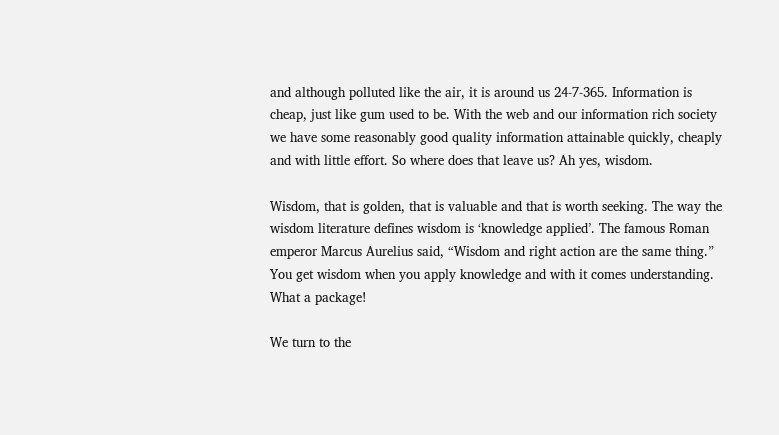and although polluted like the air, it is around us 24-7-365. Information is cheap, just like gum used to be. With the web and our information rich society we have some reasonably good quality information attainable quickly, cheaply and with little effort. So where does that leave us? Ah yes, wisdom.

Wisdom, that is golden, that is valuable and that is worth seeking. The way the wisdom literature defines wisdom is ‘knowledge applied’. The famous Roman emperor Marcus Aurelius said, “Wisdom and right action are the same thing.” You get wisdom when you apply knowledge and with it comes understanding. What a package!

We turn to the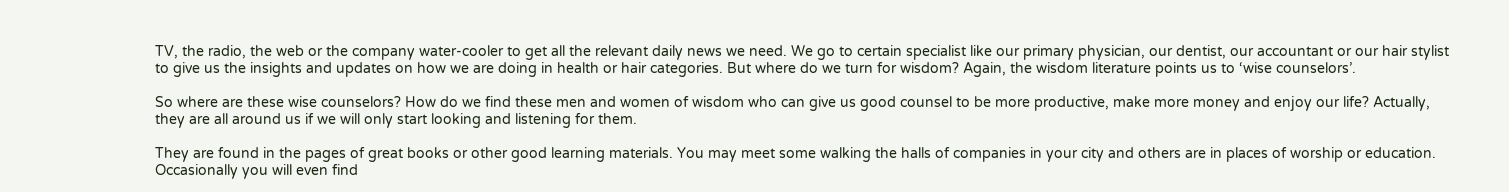TV, the radio, the web or the company water-cooler to get all the relevant daily news we need. We go to certain specialist like our primary physician, our dentist, our accountant or our hair stylist to give us the insights and updates on how we are doing in health or hair categories. But where do we turn for wisdom? Again, the wisdom literature points us to ‘wise counselors’.

So where are these wise counselors? How do we find these men and women of wisdom who can give us good counsel to be more productive, make more money and enjoy our life? Actually, they are all around us if we will only start looking and listening for them.

They are found in the pages of great books or other good learning materials. You may meet some walking the halls of companies in your city and others are in places of worship or education. Occasionally you will even find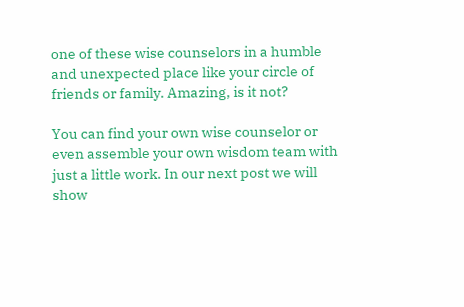one of these wise counselors in a humble and unexpected place like your circle of friends or family. Amazing, is it not?

You can find your own wise counselor or even assemble your own wisdom team with just a little work. In our next post we will show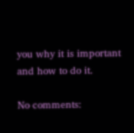you why it is important and how to do it.

No comments: